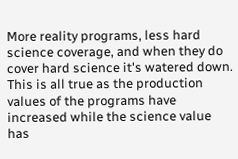More reality programs, less hard science coverage, and when they do cover hard science it's watered down.  This is all true as the production values of the programs have increased while the science value has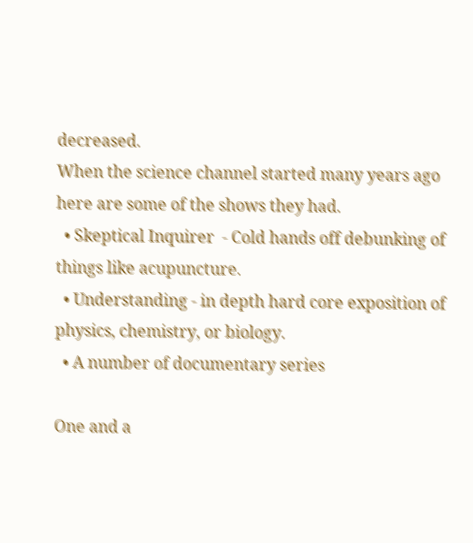decreased.
When the science channel started many years ago here are some of the shows they had.
  • Skeptical Inquirer  - Cold hands off debunking of things like acupuncture.
  • Understanding - in depth hard core exposition of physics, chemistry, or biology.
  • A number of documentary series

One and a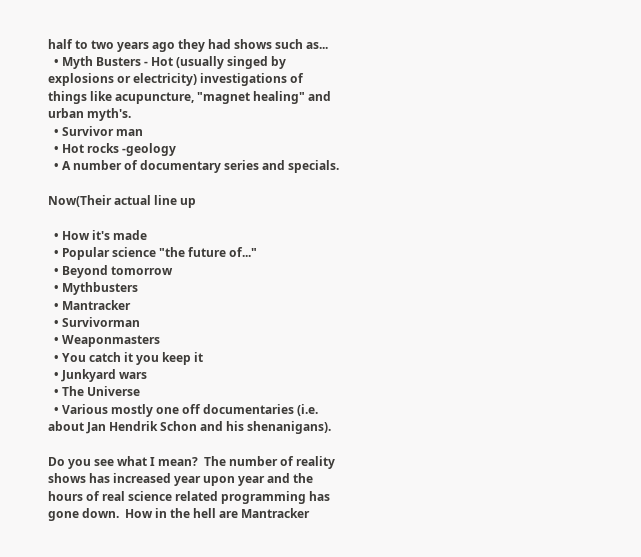half to two years ago they had shows such as...
  • Myth Busters - Hot (usually singed by explosions or electricity) investigations of things like acupuncture, "magnet healing" and urban myth's.
  • Survivor man
  • Hot rocks -geology
  • A number of documentary series and specials.

Now(Their actual line up

  • How it's made
  • Popular science "the future of..."
  • Beyond tomorrow
  • Mythbusters
  • Mantracker
  • Survivorman
  • Weaponmasters
  • You catch it you keep it
  • Junkyard wars
  • The Universe
  • Various mostly one off documentaries (i.e. about Jan Hendrik Schon and his shenanigans).

Do you see what I mean?  The number of reality shows has increased year upon year and the hours of real science related programming has gone down.  How in the hell are Mantracker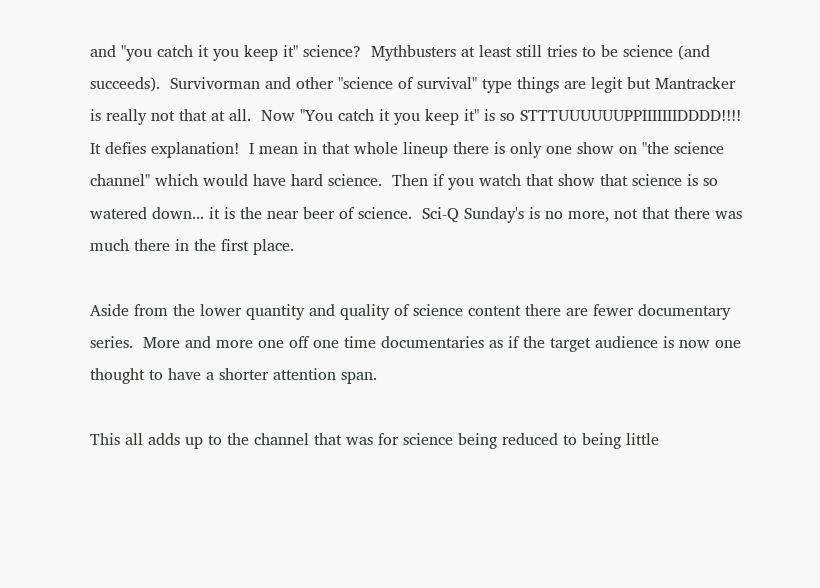and "you catch it you keep it" science?  Mythbusters at least still tries to be science (and succeeds).  Survivorman and other "science of survival" type things are legit but Mantracker is really not that at all.  Now "You catch it you keep it" is so STTTUUUUUUPPIIIIIIIDDDD!!!!  It defies explanation!  I mean in that whole lineup there is only one show on "the science channel" which would have hard science.  Then if you watch that show that science is so watered down... it is the near beer of science.  Sci-Q Sunday's is no more, not that there was much there in the first place.

Aside from the lower quantity and quality of science content there are fewer documentary series.  More and more one off one time documentaries as if the target audience is now one thought to have a shorter attention span.

This all adds up to the channel that was for science being reduced to being little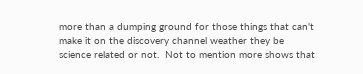more than a dumping ground for those things that can't make it on the discovery channel weather they be science related or not.  Not to mention more shows that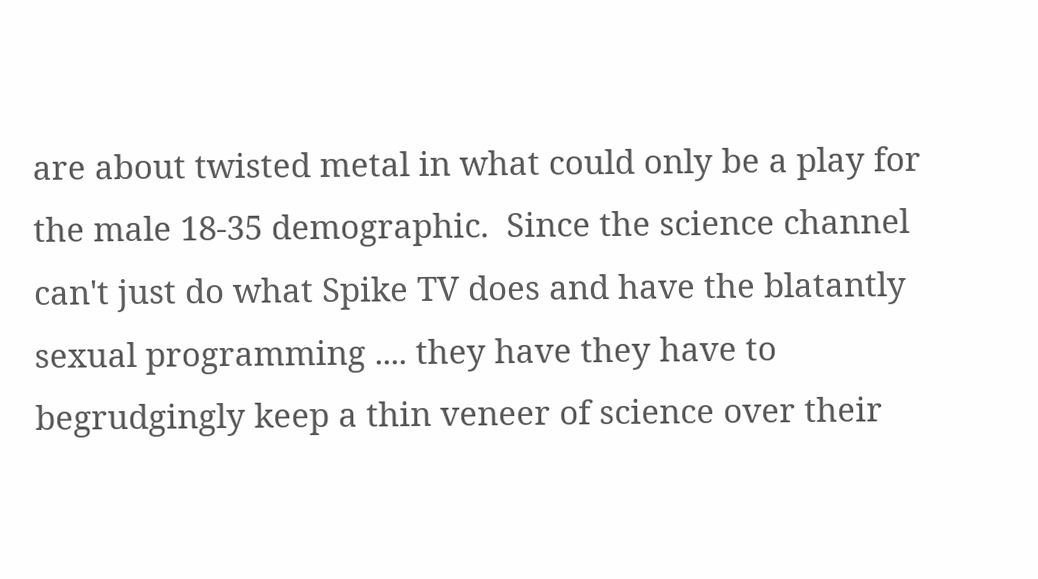are about twisted metal in what could only be a play for the male 18-35 demographic.  Since the science channel can't just do what Spike TV does and have the blatantly sexual programming .... they have they have to begrudgingly keep a thin veneer of science over their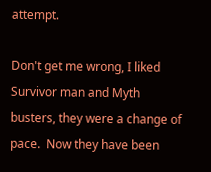attempt.

Don't get me wrong, I liked Survivor man and Myth busters, they were a change of pace.  Now they have been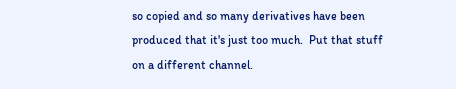so copied and so many derivatives have been produced that it's just too much.  Put that stuff on a different channel.